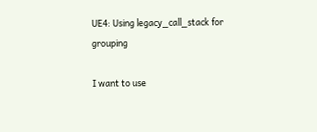UE4: Using legacy_call_stack for grouping

I want to use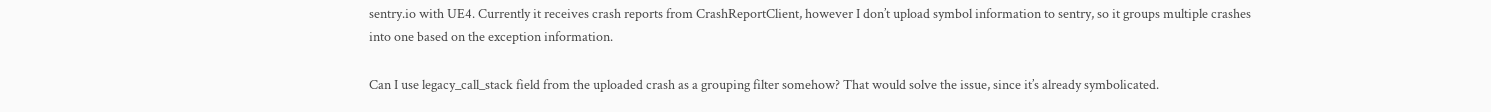sentry.io with UE4. Currently it receives crash reports from CrashReportClient, however I don’t upload symbol information to sentry, so it groups multiple crashes into one based on the exception information.

Can I use legacy_call_stack field from the uploaded crash as a grouping filter somehow? That would solve the issue, since it’s already symbolicated.